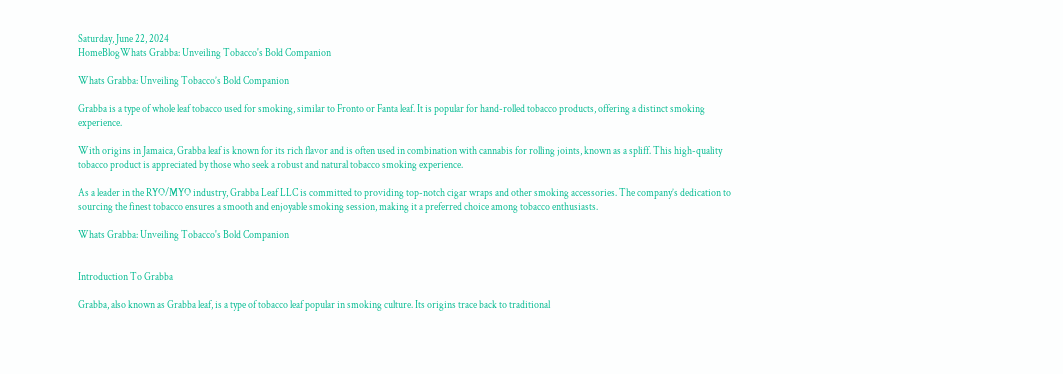Saturday, June 22, 2024
HomeBlogWhats Grabba: Unveiling Tobacco's Bold Companion

Whats Grabba: Unveiling Tobacco’s Bold Companion

Grabba is a type of whole leaf tobacco used for smoking, similar to Fronto or Fanta leaf. It is popular for hand-rolled tobacco products, offering a distinct smoking experience.

With origins in Jamaica, Grabba leaf is known for its rich flavor and is often used in combination with cannabis for rolling joints, known as a spliff. This high-quality tobacco product is appreciated by those who seek a robust and natural tobacco smoking experience.

As a leader in the RYO/MYO industry, Grabba Leaf LLC is committed to providing top-notch cigar wraps and other smoking accessories. The company’s dedication to sourcing the finest tobacco ensures a smooth and enjoyable smoking session, making it a preferred choice among tobacco enthusiasts.

Whats Grabba: Unveiling Tobacco's Bold Companion


Introduction To Grabba

Grabba, also known as Grabba leaf, is a type of tobacco leaf popular in smoking culture. Its origins trace back to traditional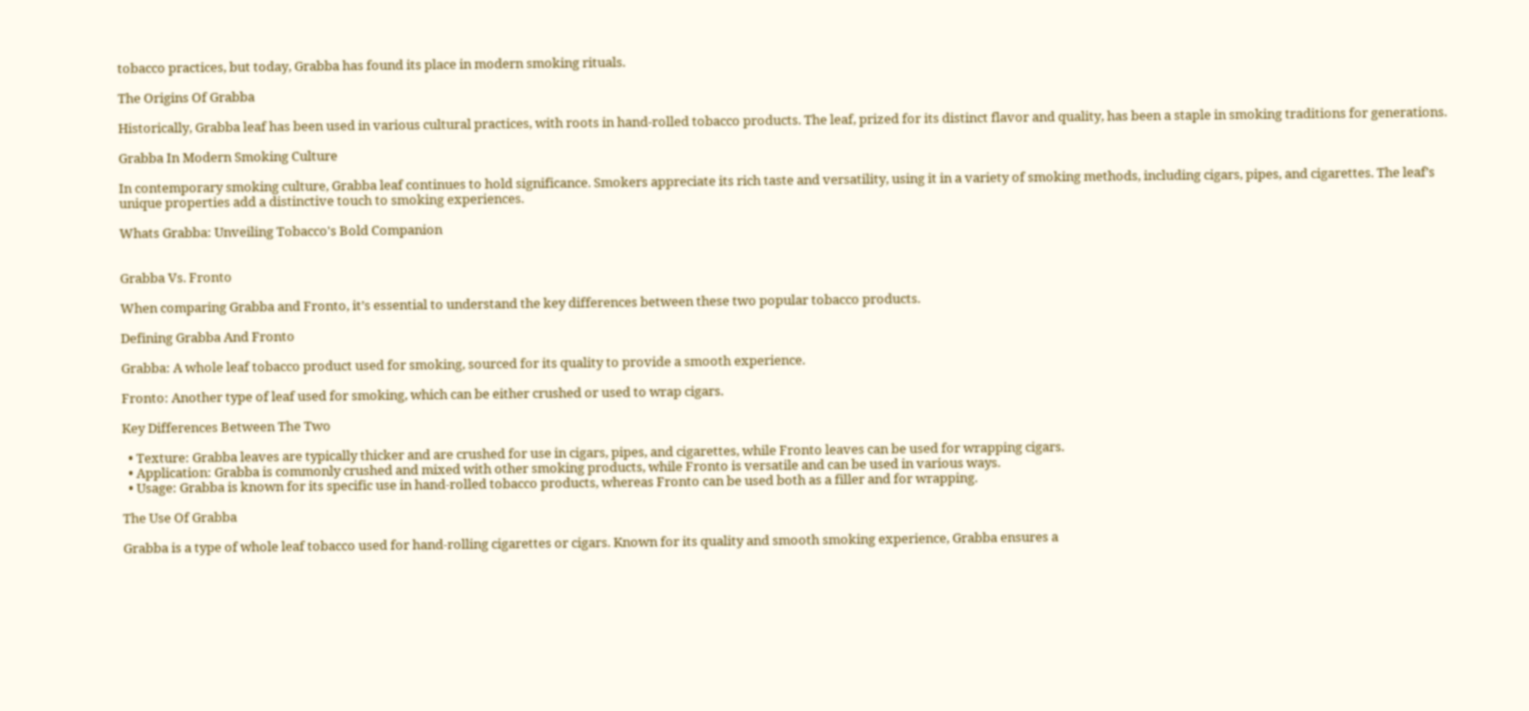tobacco practices, but today, Grabba has found its place in modern smoking rituals.

The Origins Of Grabba

Historically, Grabba leaf has been used in various cultural practices, with roots in hand-rolled tobacco products. The leaf, prized for its distinct flavor and quality, has been a staple in smoking traditions for generations.

Grabba In Modern Smoking Culture

In contemporary smoking culture, Grabba leaf continues to hold significance. Smokers appreciate its rich taste and versatility, using it in a variety of smoking methods, including cigars, pipes, and cigarettes. The leaf’s unique properties add a distinctive touch to smoking experiences.

Whats Grabba: Unveiling Tobacco's Bold Companion


Grabba Vs. Fronto

When comparing Grabba and Fronto, it’s essential to understand the key differences between these two popular tobacco products.

Defining Grabba And Fronto

Grabba: A whole leaf tobacco product used for smoking, sourced for its quality to provide a smooth experience.

Fronto: Another type of leaf used for smoking, which can be either crushed or used to wrap cigars.

Key Differences Between The Two

  • Texture: Grabba leaves are typically thicker and are crushed for use in cigars, pipes, and cigarettes, while Fronto leaves can be used for wrapping cigars.
  • Application: Grabba is commonly crushed and mixed with other smoking products, while Fronto is versatile and can be used in various ways.
  • Usage: Grabba is known for its specific use in hand-rolled tobacco products, whereas Fronto can be used both as a filler and for wrapping.

The Use Of Grabba

Grabba is a type of whole leaf tobacco used for hand-rolling cigarettes or cigars. Known for its quality and smooth smoking experience, Grabba ensures a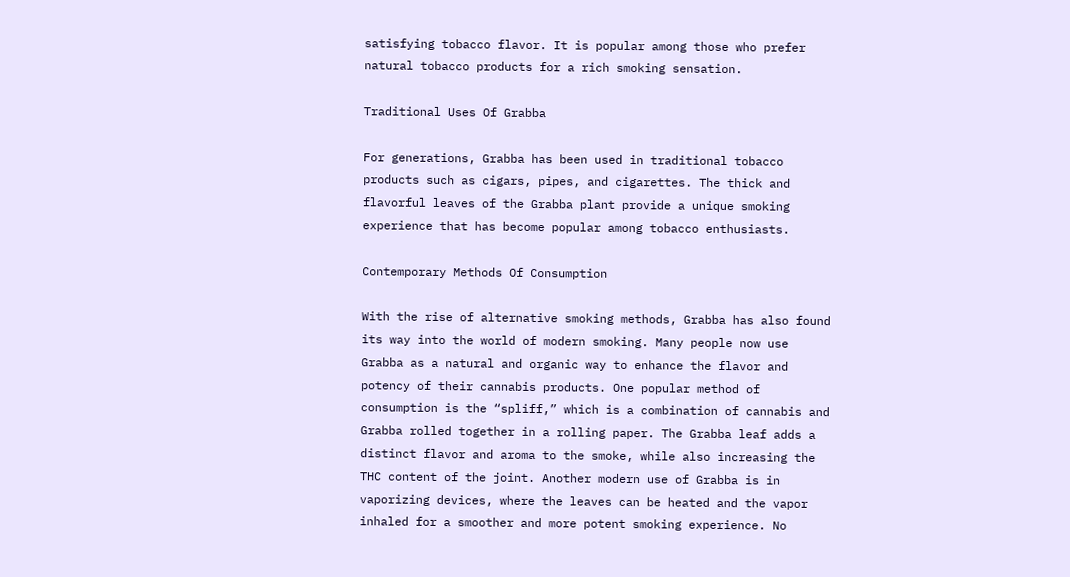satisfying tobacco flavor. It is popular among those who prefer natural tobacco products for a rich smoking sensation.

Traditional Uses Of Grabba

For generations, Grabba has been used in traditional tobacco products such as cigars, pipes, and cigarettes. The thick and flavorful leaves of the Grabba plant provide a unique smoking experience that has become popular among tobacco enthusiasts.

Contemporary Methods Of Consumption

With the rise of alternative smoking methods, Grabba has also found its way into the world of modern smoking. Many people now use Grabba as a natural and organic way to enhance the flavor and potency of their cannabis products. One popular method of consumption is the “spliff,” which is a combination of cannabis and Grabba rolled together in a rolling paper. The Grabba leaf adds a distinct flavor and aroma to the smoke, while also increasing the THC content of the joint. Another modern use of Grabba is in vaporizing devices, where the leaves can be heated and the vapor inhaled for a smoother and more potent smoking experience. No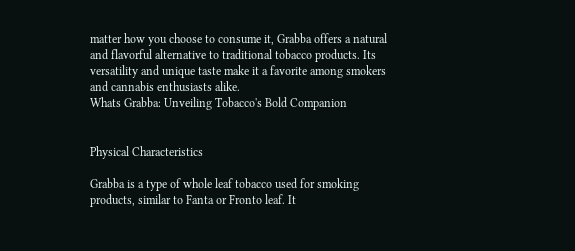matter how you choose to consume it, Grabba offers a natural and flavorful alternative to traditional tobacco products. Its versatility and unique taste make it a favorite among smokers and cannabis enthusiasts alike.
Whats Grabba: Unveiling Tobacco's Bold Companion


Physical Characteristics

Grabba is a type of whole leaf tobacco used for smoking products, similar to Fanta or Fronto leaf. It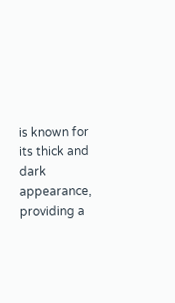is known for its thick and dark appearance, providing a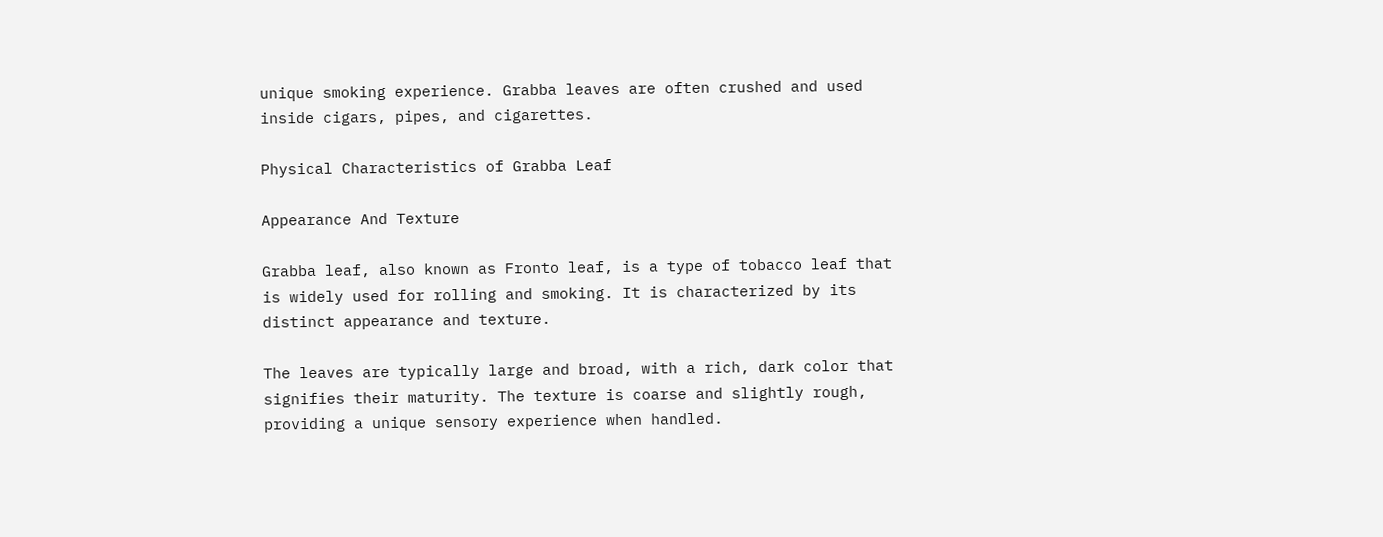unique smoking experience. Grabba leaves are often crushed and used inside cigars, pipes, and cigarettes.

Physical Characteristics of Grabba Leaf

Appearance And Texture

Grabba leaf, also known as Fronto leaf, is a type of tobacco leaf that is widely used for rolling and smoking. It is characterized by its distinct appearance and texture.

The leaves are typically large and broad, with a rich, dark color that signifies their maturity. The texture is coarse and slightly rough, providing a unique sensory experience when handled.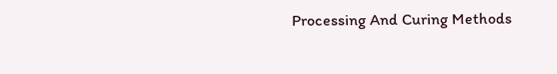Processing And Curing Methods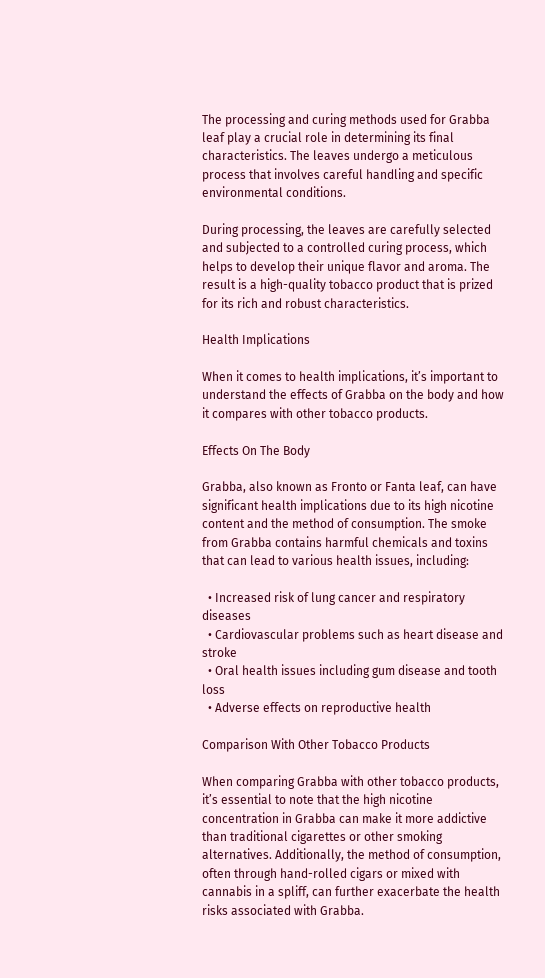The processing and curing methods used for Grabba leaf play a crucial role in determining its final characteristics. The leaves undergo a meticulous process that involves careful handling and specific environmental conditions.

During processing, the leaves are carefully selected and subjected to a controlled curing process, which helps to develop their unique flavor and aroma. The result is a high-quality tobacco product that is prized for its rich and robust characteristics.

Health Implications

When it comes to health implications, it’s important to understand the effects of Grabba on the body and how it compares with other tobacco products.

Effects On The Body

Grabba, also known as Fronto or Fanta leaf, can have significant health implications due to its high nicotine content and the method of consumption. The smoke from Grabba contains harmful chemicals and toxins that can lead to various health issues, including:

  • Increased risk of lung cancer and respiratory diseases
  • Cardiovascular problems such as heart disease and stroke
  • Oral health issues including gum disease and tooth loss
  • Adverse effects on reproductive health

Comparison With Other Tobacco Products

When comparing Grabba with other tobacco products, it’s essential to note that the high nicotine concentration in Grabba can make it more addictive than traditional cigarettes or other smoking alternatives. Additionally, the method of consumption, often through hand-rolled cigars or mixed with cannabis in a spliff, can further exacerbate the health risks associated with Grabba.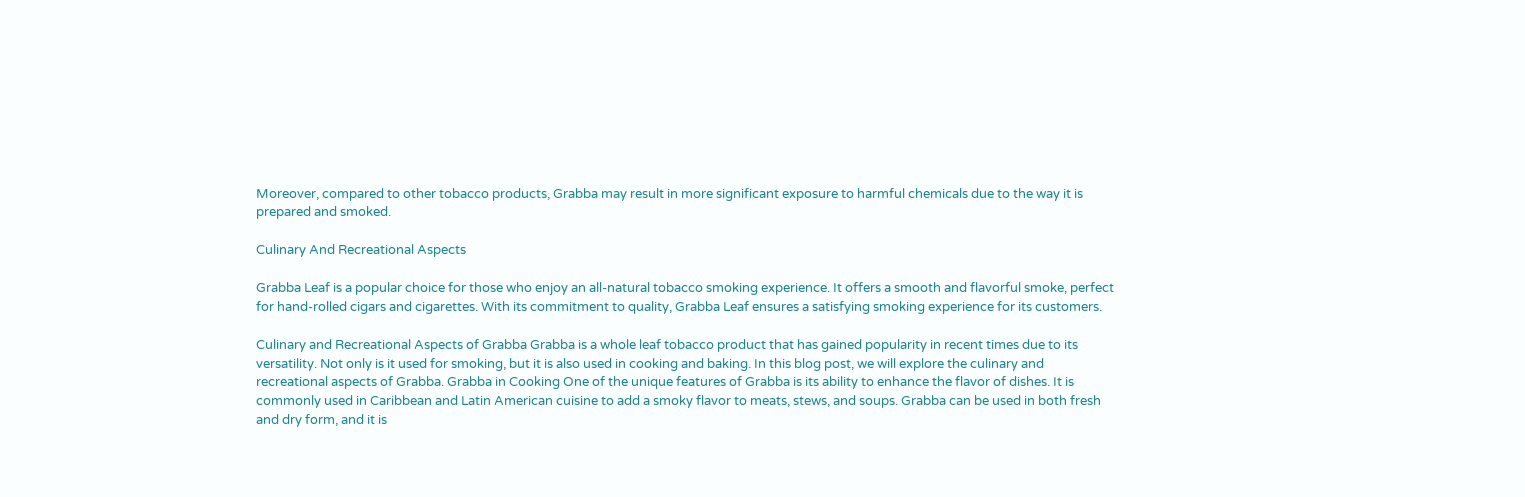Moreover, compared to other tobacco products, Grabba may result in more significant exposure to harmful chemicals due to the way it is prepared and smoked.

Culinary And Recreational Aspects

Grabba Leaf is a popular choice for those who enjoy an all-natural tobacco smoking experience. It offers a smooth and flavorful smoke, perfect for hand-rolled cigars and cigarettes. With its commitment to quality, Grabba Leaf ensures a satisfying smoking experience for its customers.

Culinary and Recreational Aspects of Grabba Grabba is a whole leaf tobacco product that has gained popularity in recent times due to its versatility. Not only is it used for smoking, but it is also used in cooking and baking. In this blog post, we will explore the culinary and recreational aspects of Grabba. Grabba in Cooking One of the unique features of Grabba is its ability to enhance the flavor of dishes. It is commonly used in Caribbean and Latin American cuisine to add a smoky flavor to meats, stews, and soups. Grabba can be used in both fresh and dry form, and it is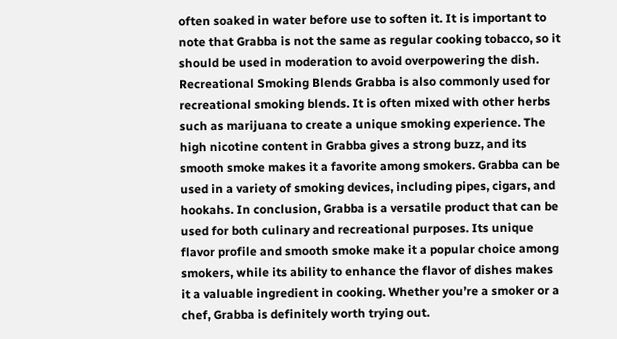often soaked in water before use to soften it. It is important to note that Grabba is not the same as regular cooking tobacco, so it should be used in moderation to avoid overpowering the dish. Recreational Smoking Blends Grabba is also commonly used for recreational smoking blends. It is often mixed with other herbs such as marijuana to create a unique smoking experience. The high nicotine content in Grabba gives a strong buzz, and its smooth smoke makes it a favorite among smokers. Grabba can be used in a variety of smoking devices, including pipes, cigars, and hookahs. In conclusion, Grabba is a versatile product that can be used for both culinary and recreational purposes. Its unique flavor profile and smooth smoke make it a popular choice among smokers, while its ability to enhance the flavor of dishes makes it a valuable ingredient in cooking. Whether you’re a smoker or a chef, Grabba is definitely worth trying out.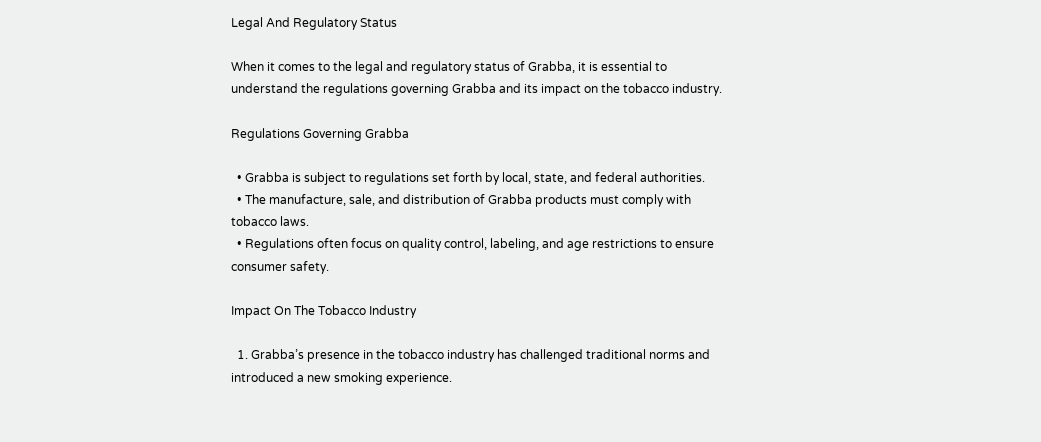Legal And Regulatory Status

When it comes to the legal and regulatory status of Grabba, it is essential to understand the regulations governing Grabba and its impact on the tobacco industry.

Regulations Governing Grabba

  • Grabba is subject to regulations set forth by local, state, and federal authorities.
  • The manufacture, sale, and distribution of Grabba products must comply with tobacco laws.
  • Regulations often focus on quality control, labeling, and age restrictions to ensure consumer safety.

Impact On The Tobacco Industry

  1. Grabba’s presence in the tobacco industry has challenged traditional norms and introduced a new smoking experience.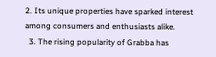2. Its unique properties have sparked interest among consumers and enthusiasts alike.
  3. The rising popularity of Grabba has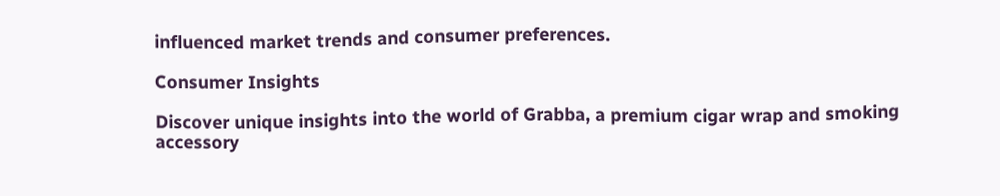influenced market trends and consumer preferences.

Consumer Insights

Discover unique insights into the world of Grabba, a premium cigar wrap and smoking accessory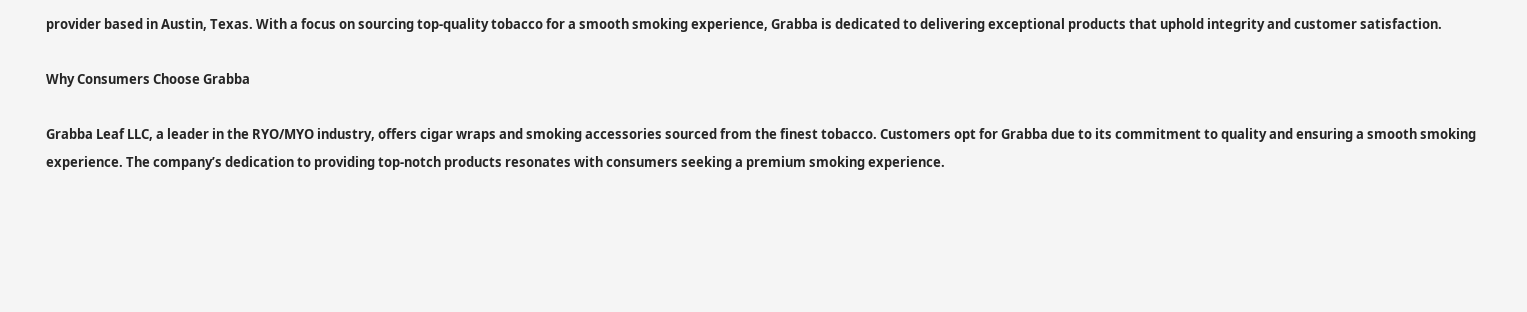provider based in Austin, Texas. With a focus on sourcing top-quality tobacco for a smooth smoking experience, Grabba is dedicated to delivering exceptional products that uphold integrity and customer satisfaction.

Why Consumers Choose Grabba

Grabba Leaf LLC, a leader in the RYO/MYO industry, offers cigar wraps and smoking accessories sourced from the finest tobacco. Customers opt for Grabba due to its commitment to quality and ensuring a smooth smoking experience. The company’s dedication to providing top-notch products resonates with consumers seeking a premium smoking experience.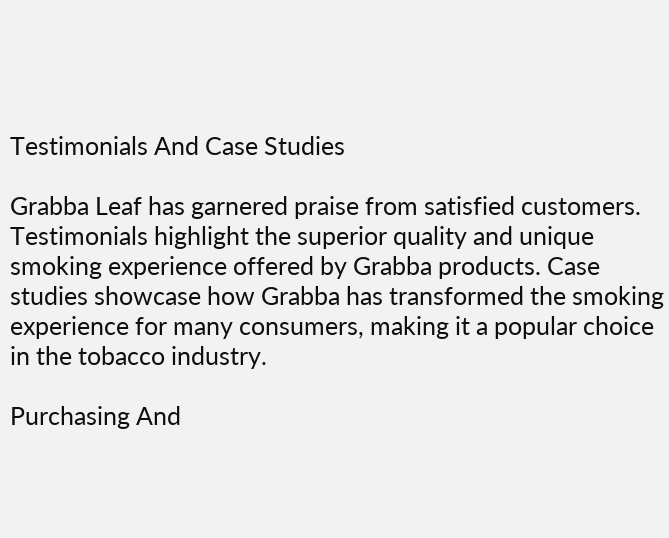Testimonials And Case Studies

Grabba Leaf has garnered praise from satisfied customers. Testimonials highlight the superior quality and unique smoking experience offered by Grabba products. Case studies showcase how Grabba has transformed the smoking experience for many consumers, making it a popular choice in the tobacco industry.

Purchasing And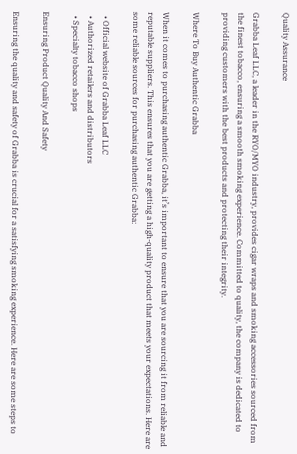Quality Assurance

Grabba Leaf LLC, a leader in the RYO/MYO industry, provides cigar wraps and smoking accessories sourced from the finest tobacco, ensuring a smooth smoking experience. Committed to quality, the company is dedicated to providing customers with the best products and protecting their integrity.

Where To Buy Authentic Grabba

When it comes to purchasing authentic Grabba, it’s important to ensure that you are sourcing it from reliable and reputable suppliers. This ensures that you are getting a high-quality product that meets your expectations. Here are some reliable sources for purchasing authentic Grabba:

  • Official website of Grabba Leaf LLC
  • Authorized retailers and distributors
  • Specialty tobacco shops

Ensuring Product Quality And Safety

Ensuring the quality and safety of Grabba is crucial for a satisfying smoking experience. Here are some steps to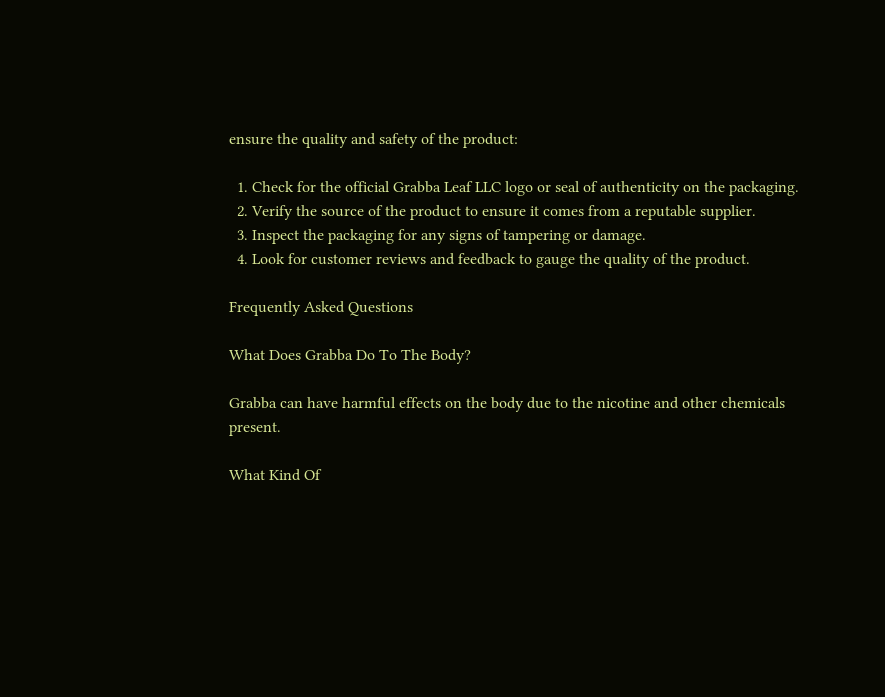ensure the quality and safety of the product:

  1. Check for the official Grabba Leaf LLC logo or seal of authenticity on the packaging.
  2. Verify the source of the product to ensure it comes from a reputable supplier.
  3. Inspect the packaging for any signs of tampering or damage.
  4. Look for customer reviews and feedback to gauge the quality of the product.

Frequently Asked Questions

What Does Grabba Do To The Body?

Grabba can have harmful effects on the body due to the nicotine and other chemicals present.

What Kind Of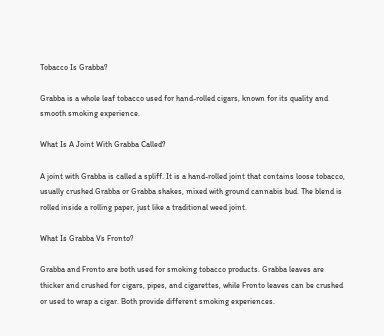Tobacco Is Grabba?

Grabba is a whole leaf tobacco used for hand-rolled cigars, known for its quality and smooth smoking experience.

What Is A Joint With Grabba Called?

A joint with Grabba is called a spliff. It is a hand-rolled joint that contains loose tobacco, usually crushed Grabba or Grabba shakes, mixed with ground cannabis bud. The blend is rolled inside a rolling paper, just like a traditional weed joint.

What Is Grabba Vs Fronto?

Grabba and Fronto are both used for smoking tobacco products. Grabba leaves are thicker and crushed for cigars, pipes, and cigarettes, while Fronto leaves can be crushed or used to wrap a cigar. Both provide different smoking experiences.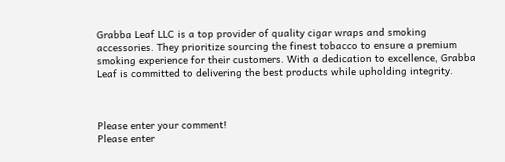Grabba Leaf LLC is a top provider of quality cigar wraps and smoking accessories. They prioritize sourcing the finest tobacco to ensure a premium smoking experience for their customers. With a dedication to excellence, Grabba Leaf is committed to delivering the best products while upholding integrity.



Please enter your comment!
Please enter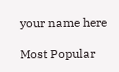your name here

Most Popular